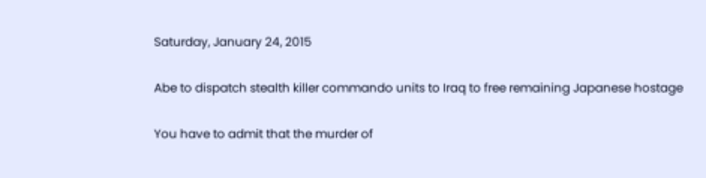Saturday, January 24, 2015

Abe to dispatch stealth killer commando units to Iraq to free remaining Japanese hostage

You have to admit that the murder of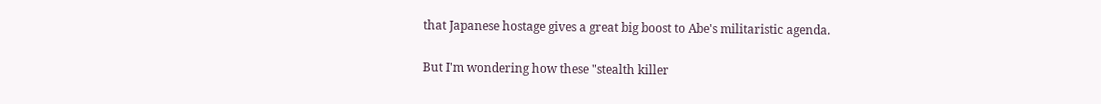that Japanese hostage gives a great big boost to Abe's militaristic agenda.

But I'm wondering how these "stealth killer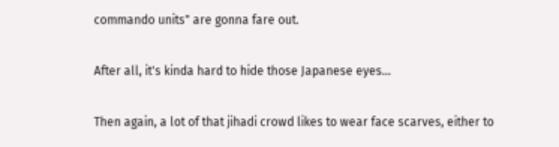commando units" are gonna fare out.

After all, it's kinda hard to hide those Japanese eyes...

Then again, a lot of that jihadi crowd likes to wear face scarves, either to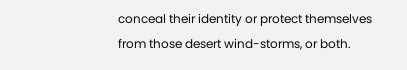conceal their identity or protect themselves from those desert wind-storms, or both.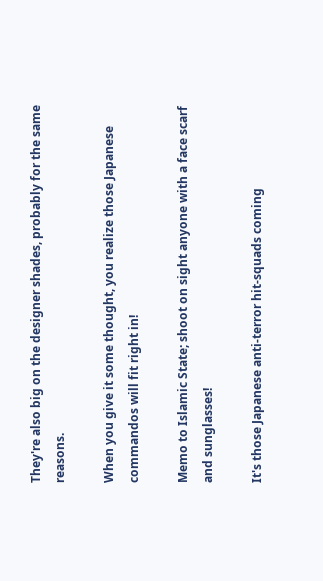They're also big on the designer shades, probably for the same reasons.

When you give it some thought, you realize those Japanese commandos will fit right in!

Memo to Islamic State; shoot on sight anyone with a face scarf and sunglasses!

It's those Japanese anti-terror hit-squads coming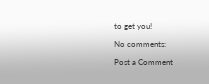to get you!

No comments:

Post a Comment